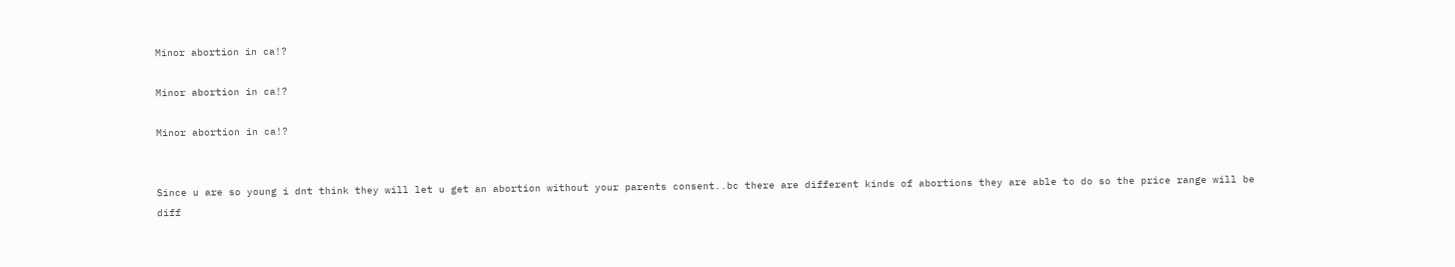Minor abortion in ca!?

Minor abortion in ca!?

Minor abortion in ca!?


Since u are so young i dnt think they will let u get an abortion without your parents consent..bc there are different kinds of abortions they are able to do so the price range will be diff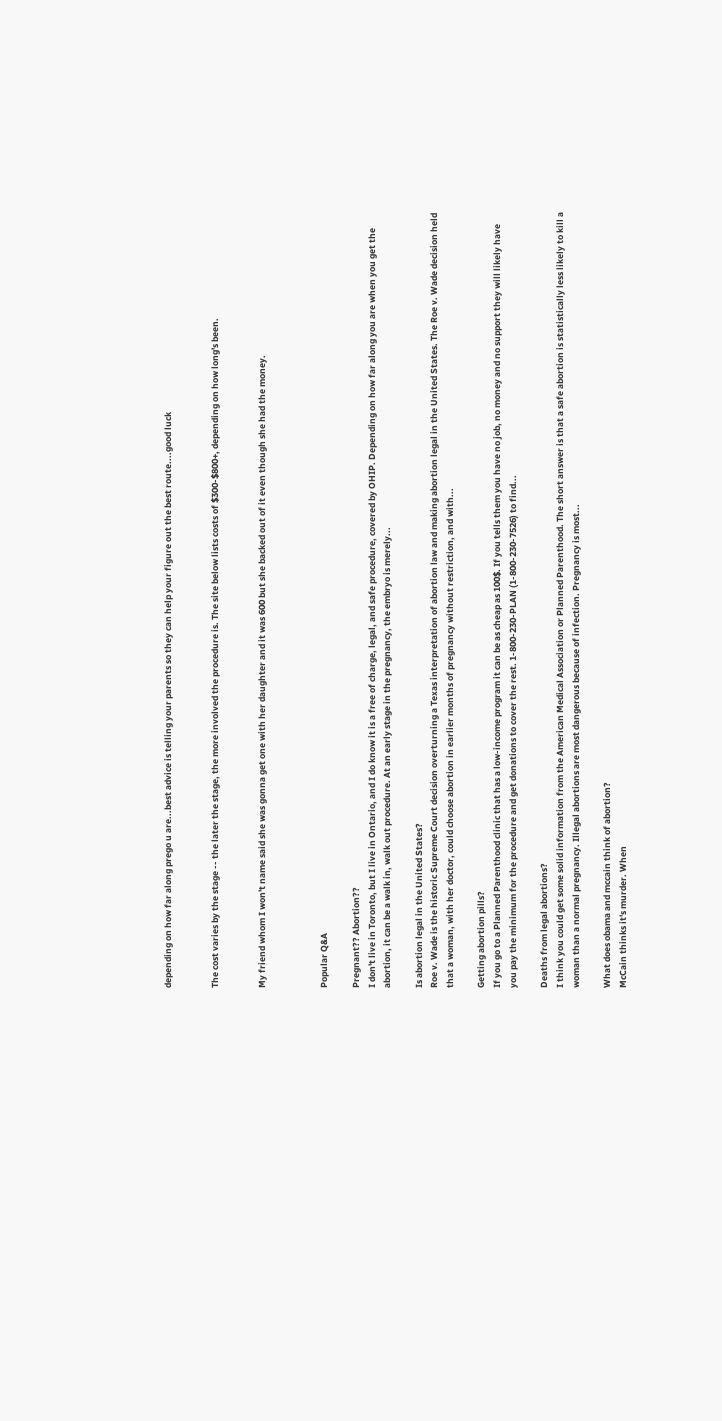depending on how far along prego u are...best advice is telling your parents so they can help your figure out the best route....good luck


The cost varies by the stage -- the later the stage, the more involved the procedure is. The site below lists costs of $300-$800+, depending on how long's been.


My friend whom I won't name said she was gonna get one with her daughter and it was 600 but she backed out of it even though she had the money.



Popular Q&A

Pregnant?? Abortion??
I don't live in Toronto, but I live in Ontario, and I do know it is a free of charge, legal, and safe procedure, covered by OHIP. Depending on how far along you are when you get the abortion, it can be a walk in, walk out procedure. At an early stage in the pregnancy, the embryo is merely...

Is abortion legal in the United States?
Roe v. Wade is the historic Supreme Court decision overturning a Texas interpretation of abortion law and making abortion legal in the United States. The Roe v. Wade decision held that a woman, with her doctor, could choose abortion in earlier months of pregnancy without restriction, and with...

Getting abortion pills?
If you go to a Planned Parenthood clinic that has a low-income program it can be as cheap as 100$. If you tells them you have no job, no money and no support they will likely have you pay the minimum for the procedure and get donations to cover the rest. 1-800-230-PLAN (1-800-230-7526) to find...

Deaths from legal abortions?
I think you could get some solid information from the American Medical Association or Planned Parenthood. The short answer is that a safe abortion is statistically less likely to kill a woman than a normal pregnancy. Illegal abortions are most dangerous because of infection. Pregnancy is most...

What does obama and mccain think of abortion?
McCain thinks it's murder. When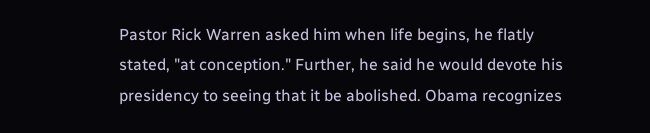Pastor Rick Warren asked him when life begins, he flatly stated, "at conception." Further, he said he would devote his presidency to seeing that it be abolished. Obama recognizes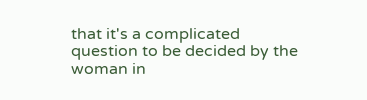that it's a complicated question to be decided by the woman in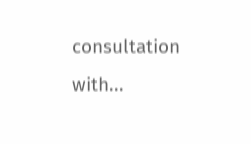consultation with...